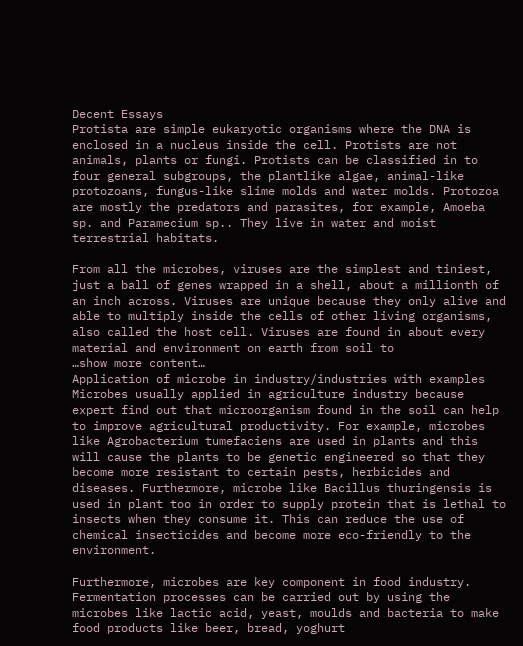Decent Essays
Protista are simple eukaryotic organisms where the DNA is enclosed in a nucleus inside the cell. Protists are not animals, plants or fungi. Protists can be classified in to four general subgroups, the plantlike algae, animal-like protozoans, fungus-like slime molds and water molds. Protozoa are mostly the predators and parasites, for example, Amoeba sp. and Paramecium sp.. They live in water and moist terrestrial habitats.

From all the microbes, viruses are the simplest and tiniest, just a ball of genes wrapped in a shell, about a millionth of an inch across. Viruses are unique because they only alive and able to multiply inside the cells of other living organisms, also called the host cell. Viruses are found in about every material and environment on earth from soil to
…show more content…
Application of microbe in industry/industries with examples
Microbes usually applied in agriculture industry because expert find out that microorganism found in the soil can help to improve agricultural productivity. For example, microbes like Agrobacterium tumefaciens are used in plants and this will cause the plants to be genetic engineered so that they become more resistant to certain pests, herbicides and diseases. Furthermore, microbe like Bacillus thuringensis is used in plant too in order to supply protein that is lethal to insects when they consume it. This can reduce the use of chemical insecticides and become more eco-friendly to the environment.

Furthermore, microbes are key component in food industry. Fermentation processes can be carried out by using the microbes like lactic acid, yeast, moulds and bacteria to make food products like beer, bread, yoghurt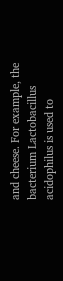and cheese. For example, the bacterium Lactobacillus acidophilus is used to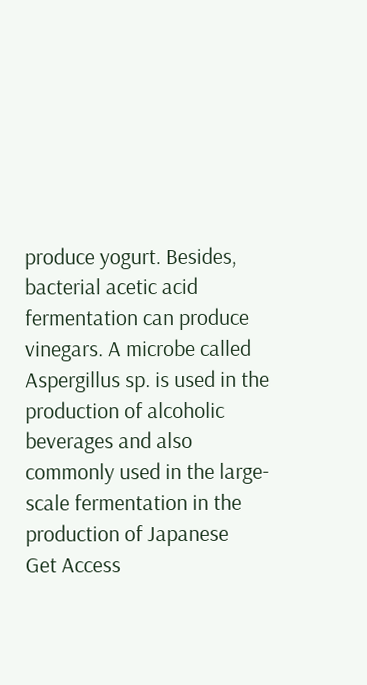produce yogurt. Besides, bacterial acetic acid fermentation can produce vinegars. A microbe called Aspergillus sp. is used in the production of alcoholic beverages and also commonly used in the large-scale fermentation in the production of Japanese
Get Access